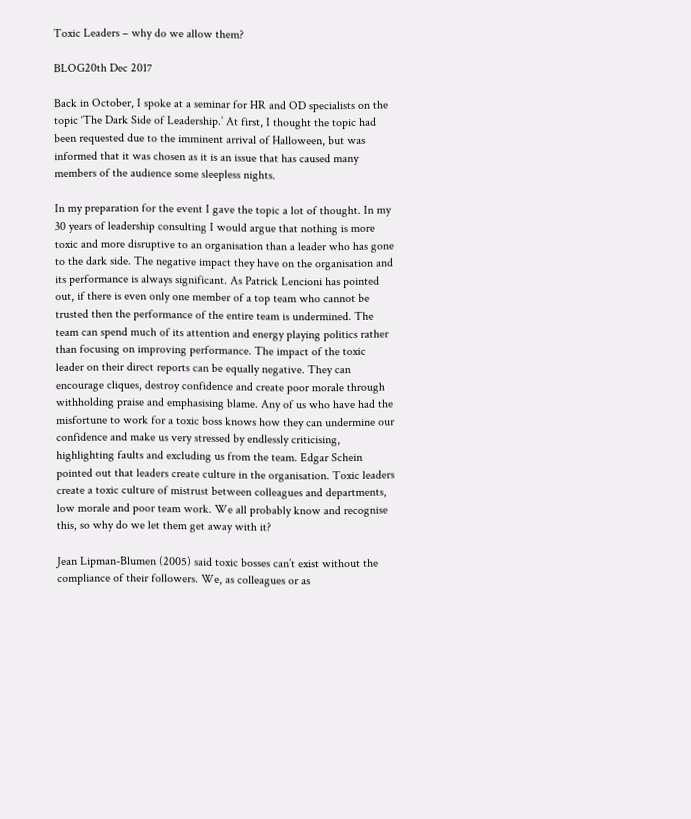Toxic Leaders – why do we allow them?

BLOG20th Dec 2017

Back in October, I spoke at a seminar for HR and OD specialists on the topic ‘The Dark Side of Leadership.’ At first, I thought the topic had been requested due to the imminent arrival of Halloween, but was informed that it was chosen as it is an issue that has caused many members of the audience some sleepless nights.

In my preparation for the event I gave the topic a lot of thought. In my 30 years of leadership consulting I would argue that nothing is more toxic and more disruptive to an organisation than a leader who has gone to the dark side. The negative impact they have on the organisation and its performance is always significant. As Patrick Lencioni has pointed out, if there is even only one member of a top team who cannot be trusted then the performance of the entire team is undermined. The team can spend much of its attention and energy playing politics rather than focusing on improving performance. The impact of the toxic leader on their direct reports can be equally negative. They can encourage cliques, destroy confidence and create poor morale through withholding praise and emphasising blame. Any of us who have had the misfortune to work for a toxic boss knows how they can undermine our confidence and make us very stressed by endlessly criticising, highlighting faults and excluding us from the team. Edgar Schein pointed out that leaders create culture in the organisation. Toxic leaders create a toxic culture of mistrust between colleagues and departments, low morale and poor team work. We all probably know and recognise this, so why do we let them get away with it?

Jean Lipman-Blumen (2005) said toxic bosses can’t exist without the compliance of their followers. We, as colleagues or as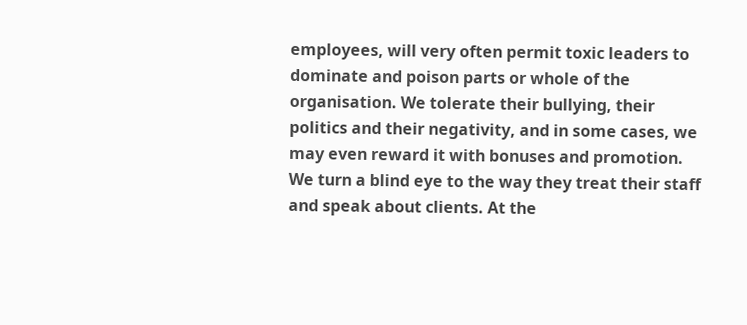employees, will very often permit toxic leaders to dominate and poison parts or whole of the organisation. We tolerate their bullying, their politics and their negativity, and in some cases, we may even reward it with bonuses and promotion. We turn a blind eye to the way they treat their staff and speak about clients. At the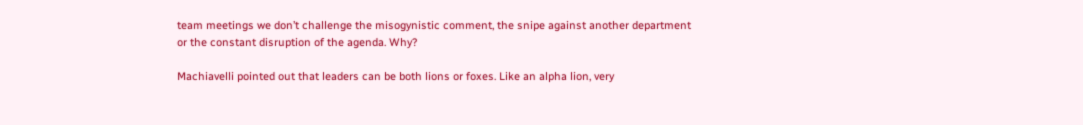team meetings we don’t challenge the misogynistic comment, the snipe against another department or the constant disruption of the agenda. Why?

Machiavelli pointed out that leaders can be both lions or foxes. Like an alpha lion, very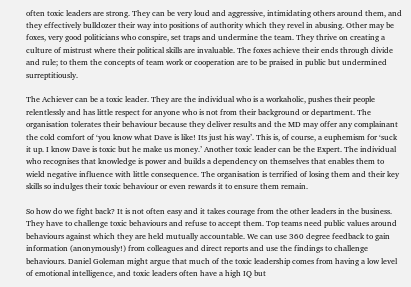often toxic leaders are strong. They can be very loud and aggressive, intimidating others around them, and they effectively bulldozer their way into positions of authority which they revel in abusing. Other may be foxes, very good politicians who conspire, set traps and undermine the team. They thrive on creating a culture of mistrust where their political skills are invaluable. The foxes achieve their ends through divide and rule; to them the concepts of team work or cooperation are to be praised in public but undermined surreptitiously.

The Achiever can be a toxic leader. They are the individual who is a workaholic, pushes their people relentlessly and has little respect for anyone who is not from their background or department. The organisation tolerates their behaviour because they deliver results and the MD may offer any complainant the cold comfort of ‘you know what Dave is like! Its just his way’. This is, of course, a euphemism for ‘suck it up. I know Dave is toxic but he make us money.’ Another toxic leader can be the Expert. The individual who recognises that knowledge is power and builds a dependency on themselves that enables them to wield negative influence with little consequence. The organisation is terrified of losing them and their key skills so indulges their toxic behaviour or even rewards it to ensure them remain.

So how do we fight back? It is not often easy and it takes courage from the other leaders in the business. They have to challenge toxic behaviours and refuse to accept them. Top teams need public values around behaviours against which they are held mutually accountable. We can use 360 degree feedback to gain information (anonymously!) from colleagues and direct reports and use the findings to challenge behaviours. Daniel Goleman might argue that much of the toxic leadership comes from having a low level of emotional intelligence, and toxic leaders often have a high IQ but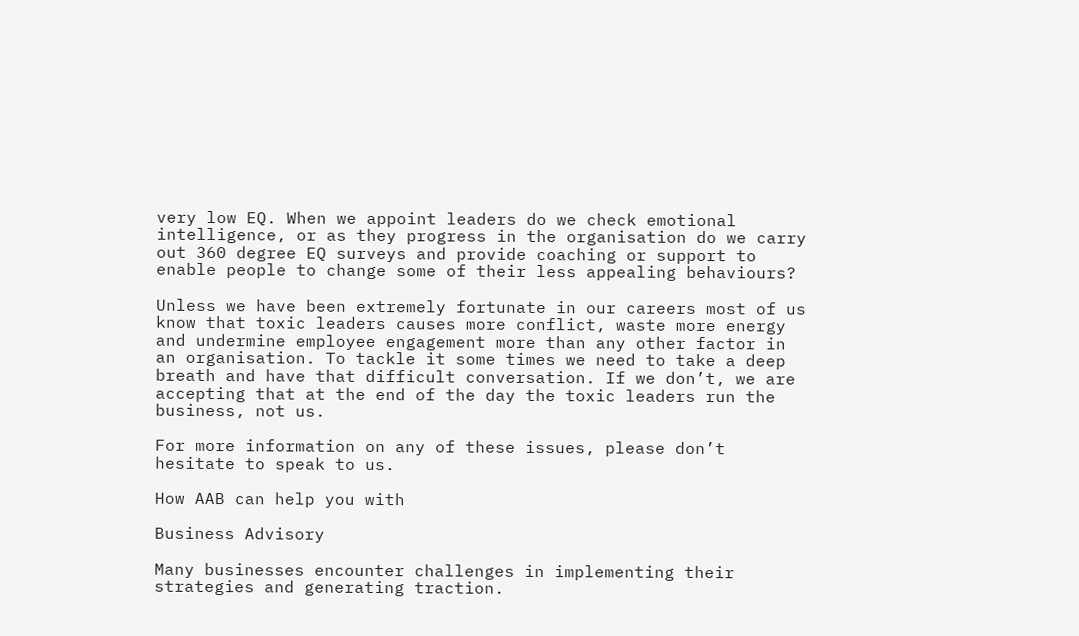very low EQ. When we appoint leaders do we check emotional intelligence, or as they progress in the organisation do we carry out 360 degree EQ surveys and provide coaching or support to enable people to change some of their less appealing behaviours?

Unless we have been extremely fortunate in our careers most of us know that toxic leaders causes more conflict, waste more energy and undermine employee engagement more than any other factor in an organisation. To tackle it some times we need to take a deep breath and have that difficult conversation. If we don’t, we are accepting that at the end of the day the toxic leaders run the business, not us.

For more information on any of these issues, please don’t hesitate to speak to us.

How AAB can help you with

Business Advisory

Many businesses encounter challenges in implementing their strategies and generating traction.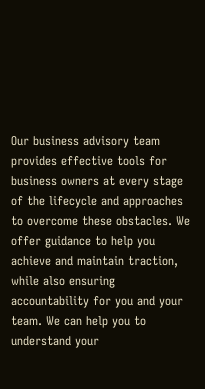Our business advisory team provides effective tools for business owners at every stage of the lifecycle and approaches to overcome these obstacles. We offer guidance to help you achieve and maintain traction, while also ensuring accountability for you and your team. We can help you to understand your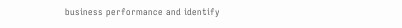business performance and identify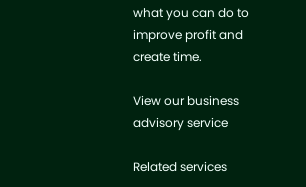what you can do to improve profit and create time.

View our business advisory service

Related services